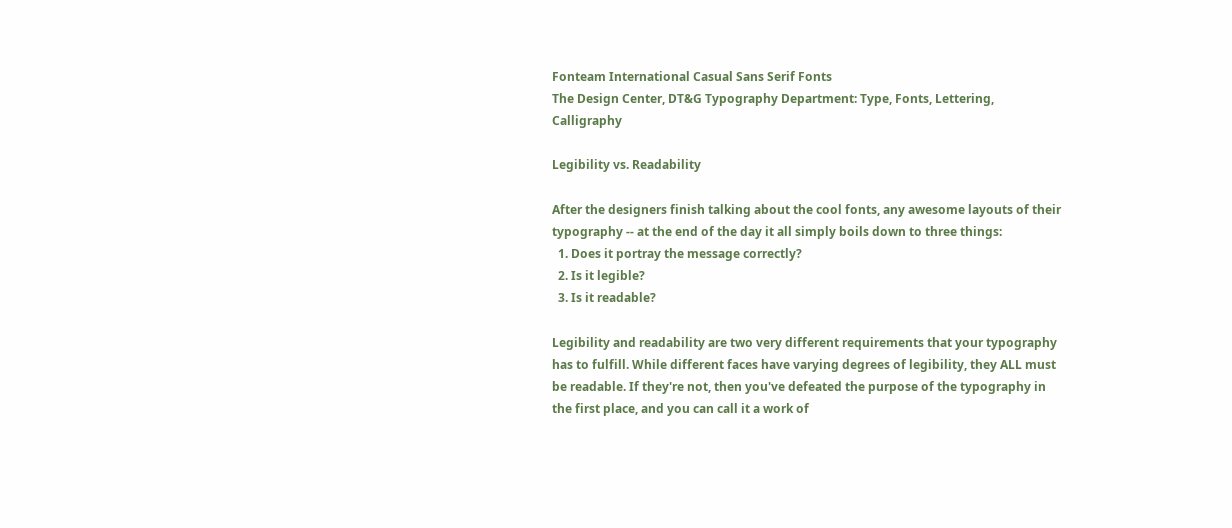Fonteam International Casual Sans Serif Fonts
The Design Center, DT&G Typography Department: Type, Fonts, Lettering, Calligraphy

Legibility vs. Readability

After the designers finish talking about the cool fonts, any awesome layouts of their typography -- at the end of the day it all simply boils down to three things:
  1. Does it portray the message correctly?
  2. Is it legible?
  3. Is it readable?

Legibility and readability are two very different requirements that your typography has to fulfill. While different faces have varying degrees of legibility, they ALL must be readable. If they're not, then you've defeated the purpose of the typography in the first place, and you can call it a work of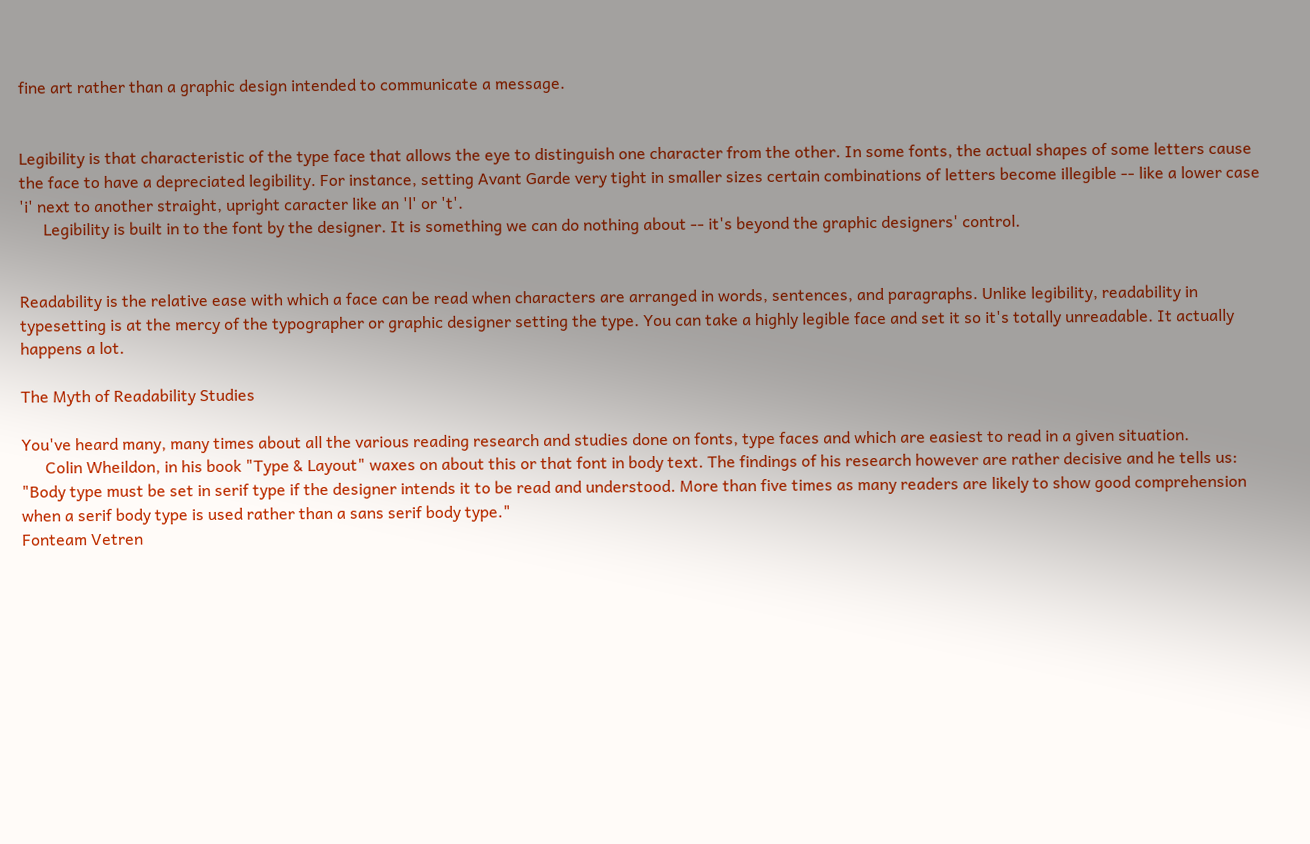fine art rather than a graphic design intended to communicate a message.


Legibility is that characteristic of the type face that allows the eye to distinguish one character from the other. In some fonts, the actual shapes of some letters cause the face to have a depreciated legibility. For instance, setting Avant Garde very tight in smaller sizes certain combinations of letters become illegible -- like a lower case 'i' next to another straight, upright caracter like an 'l' or 't'.
      Legibility is built in to the font by the designer. It is something we can do nothing about -- it's beyond the graphic designers' control.


Readability is the relative ease with which a face can be read when characters are arranged in words, sentences, and paragraphs. Unlike legibility, readability in typesetting is at the mercy of the typographer or graphic designer setting the type. You can take a highly legible face and set it so it's totally unreadable. It actually happens a lot.

The Myth of Readability Studies

You've heard many, many times about all the various reading research and studies done on fonts, type faces and which are easiest to read in a given situation.
      Colin Wheildon, in his book "Type & Layout" waxes on about this or that font in body text. The findings of his research however are rather decisive and he tells us:
"Body type must be set in serif type if the designer intends it to be read and understood. More than five times as many readers are likely to show good comprehension when a serif body type is used rather than a sans serif body type."
Fonteam Vetren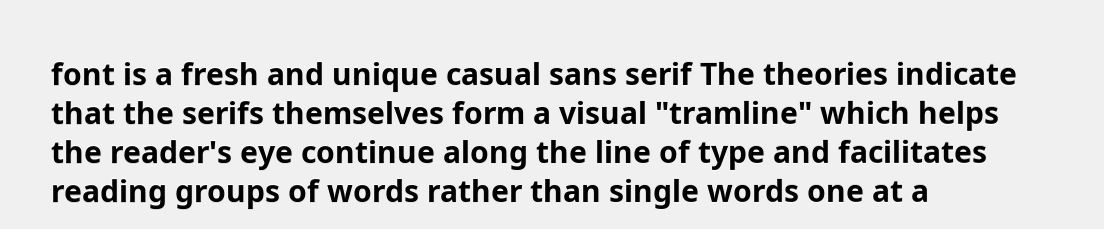font is a fresh and unique casual sans serif The theories indicate that the serifs themselves form a visual "tramline" which helps the reader's eye continue along the line of type and facilitates reading groups of words rather than single words one at a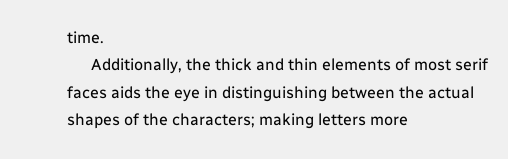time.
      Additionally, the thick and thin elements of most serif faces aids the eye in distinguishing between the actual shapes of the characters; making letters more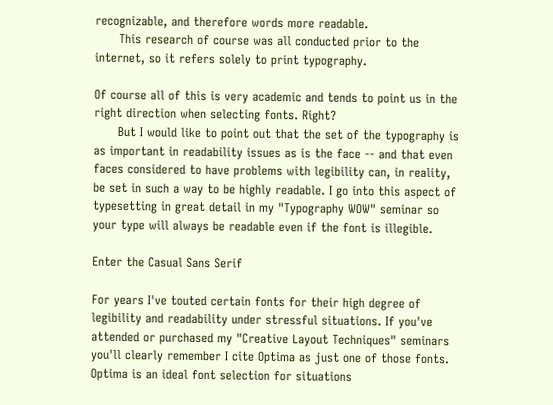recognizable, and therefore words more readable.
      This research of course was all conducted prior to the internet, so it refers solely to print typography.

Of course all of this is very academic and tends to point us in the right direction when selecting fonts. Right?
      But I would like to point out that the set of the typography is as important in readability issues as is the face -- and that even faces considered to have problems with legibility can, in reality, be set in such a way to be highly readable. I go into this aspect of typesetting in great detail in my "Typography WOW" seminar so your type will always be readable even if the font is illegible.

Enter the Casual Sans Serif

For years I've touted certain fonts for their high degree of legibility and readability under stressful situations. If you've attended or purchased my "Creative Layout Techniques" seminars you'll clearly remember I cite Optima as just one of those fonts. Optima is an ideal font selection for situations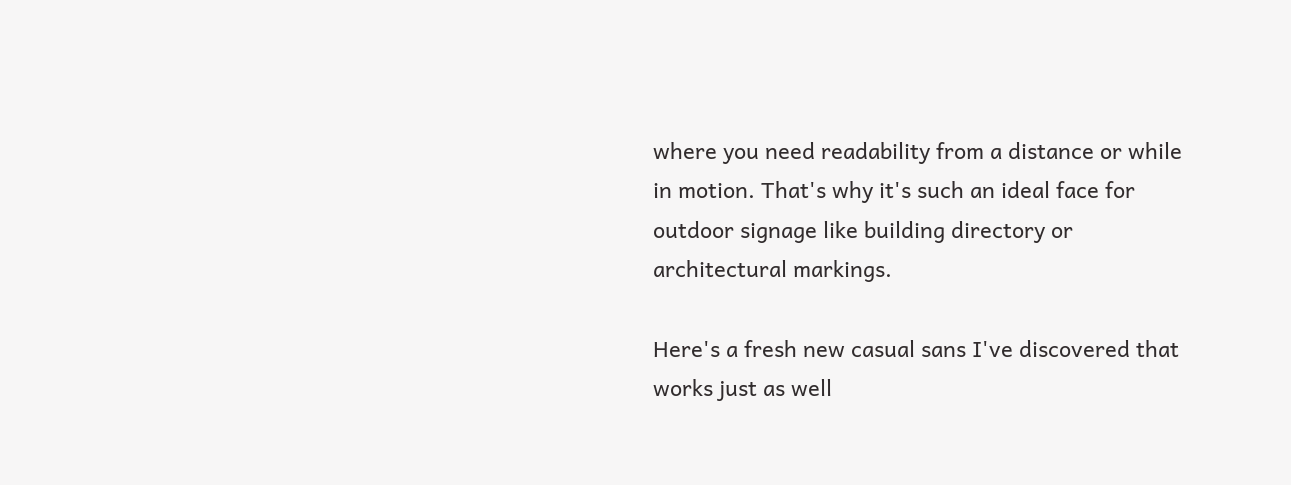where you need readability from a distance or while in motion. That's why it's such an ideal face for outdoor signage like building directory or architectural markings.

Here's a fresh new casual sans I've discovered that works just as well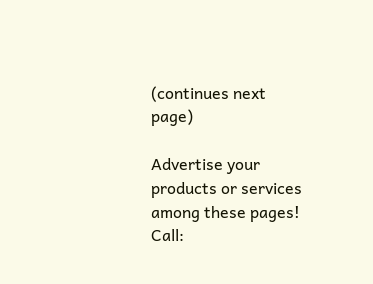(continues next page)

Advertise your products or services among these pages! Call: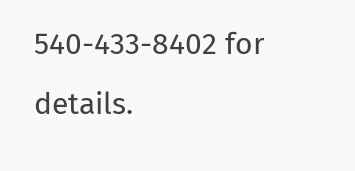540-433-8402 for details.